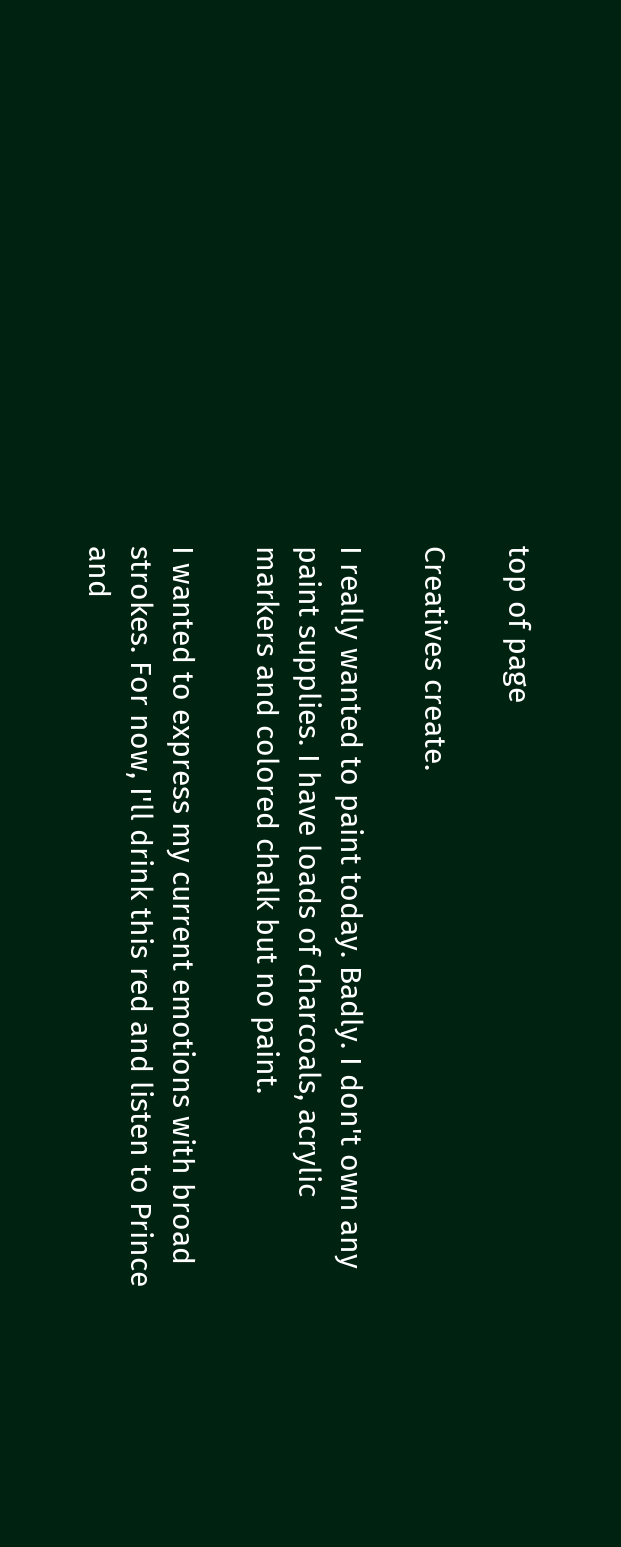top of page

Creatives create.

I really wanted to paint today. Badly. I don't own any paint supplies. I have loads of charcoals, acrylic markers and colored chalk but no paint.

I wanted to express my current emotions with broad strokes. For now, I'll drink this red and listen to Prince and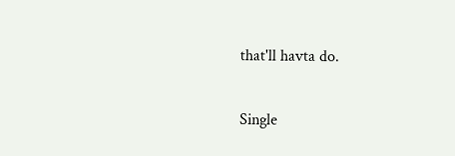that'll havta do.

Single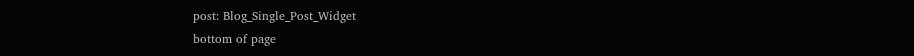post: Blog_Single_Post_Widget
bottom of page